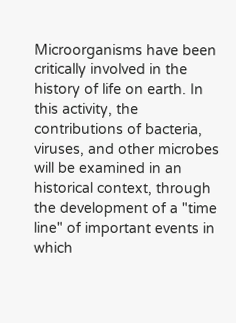Microorganisms have been critically involved in the history of life on earth. In this activity, the contributions of bacteria, viruses, and other microbes will be examined in an historical context, through the development of a "time line" of important events in which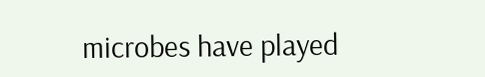microbes have played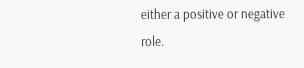either a positive or negative role.